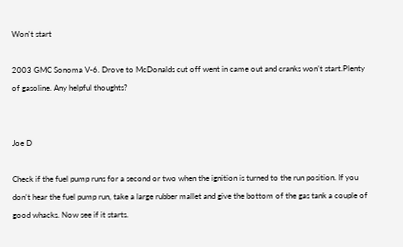Won't start

2003 GMC Sonoma V-6. Drove to McDonalds cut off went in came out and cranks won’t start.Plenty of gasoline. Any helpful thoughts?


Joe D

Check if the fuel pump runs for a second or two when the ignition is turned to the run position. If you don’t hear the fuel pump run, take a large rubber mallet and give the bottom of the gas tank a couple of good whacks. Now see if it starts.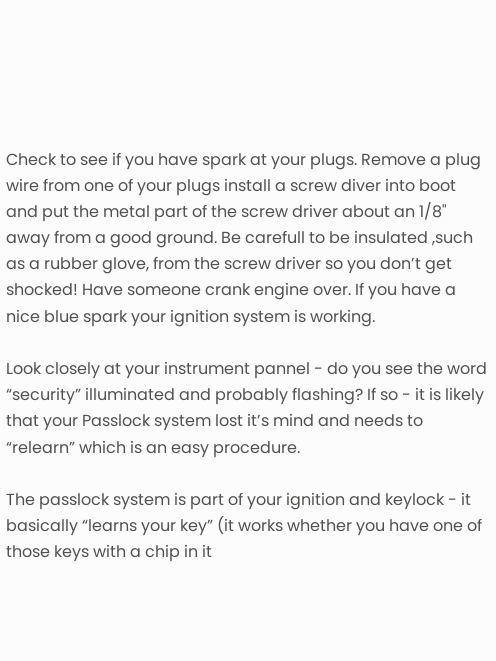Check to see if you have spark at your plugs. Remove a plug wire from one of your plugs install a screw diver into boot and put the metal part of the screw driver about an 1/8" away from a good ground. Be carefull to be insulated ,such as a rubber glove, from the screw driver so you don’t get shocked! Have someone crank engine over. If you have a nice blue spark your ignition system is working.

Look closely at your instrument pannel - do you see the word “security” illuminated and probably flashing? If so - it is likely that your Passlock system lost it’s mind and needs to “relearn” which is an easy procedure.

The passlock system is part of your ignition and keylock - it basically “learns your key” (it works whether you have one of those keys with a chip in it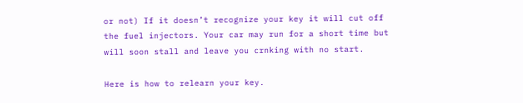or not) If it doesn’t recognize your key it will cut off the fuel injectors. Your car may run for a short time but will soon stall and leave you crnking with no start.

Here is how to relearn your key.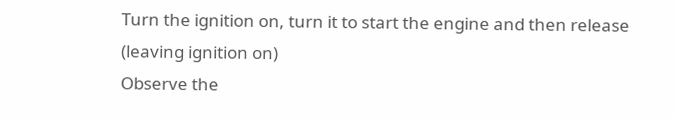Turn the ignition on, turn it to start the engine and then release (leaving ignition on)
Observe the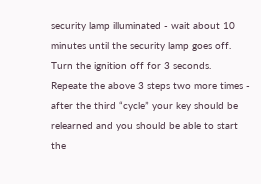security lamp illuminated - wait about 10 minutes until the security lamp goes off.
Turn the ignition off for 3 seconds.
Repeate the above 3 steps two more times - after the third “cycle” your key should be relearned and you should be able to start the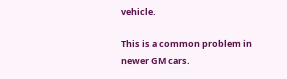vehicle.

This is a common problem in newer GM cars.